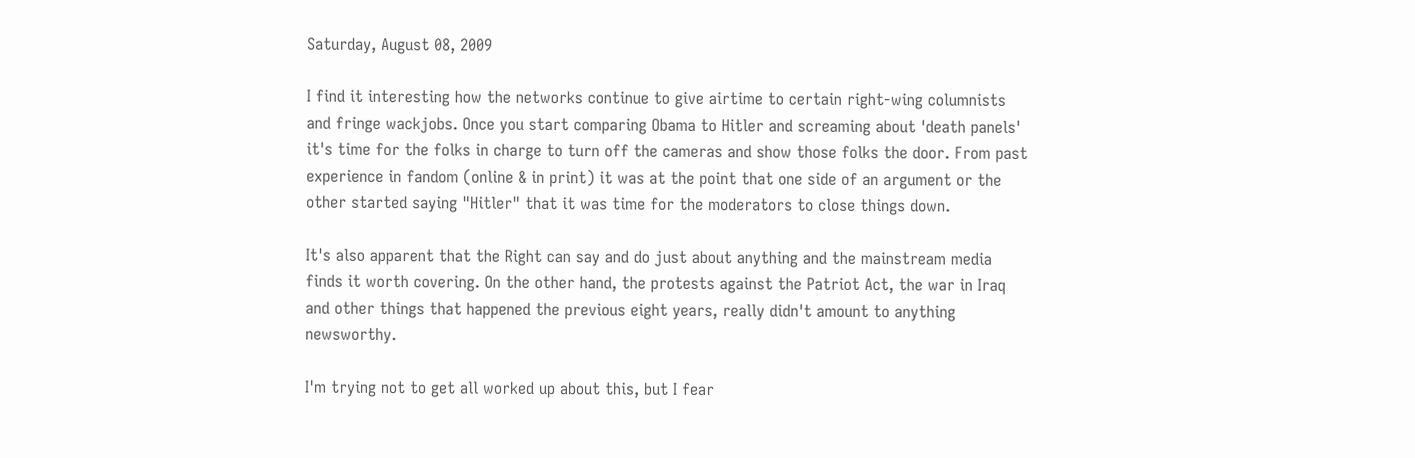Saturday, August 08, 2009

I find it interesting how the networks continue to give airtime to certain right-wing columnists and fringe wackjobs. Once you start comparing Obama to Hitler and screaming about 'death panels' it's time for the folks in charge to turn off the cameras and show those folks the door. From past experience in fandom (online & in print) it was at the point that one side of an argument or the other started saying "Hitler" that it was time for the moderators to close things down.

It's also apparent that the Right can say and do just about anything and the mainstream media finds it worth covering. On the other hand, the protests against the Patriot Act, the war in Iraq and other things that happened the previous eight years, really didn't amount to anything newsworthy.

I'm trying not to get all worked up about this, but I fear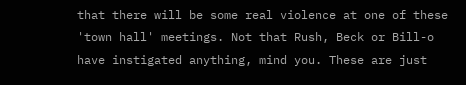that there will be some real violence at one of these 'town hall' meetings. Not that Rush, Beck or Bill-o have instigated anything, mind you. These are just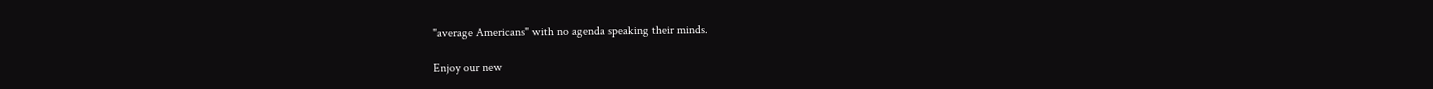"average Americans" with no agenda speaking their minds.

Enjoy our new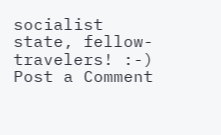socialist state, fellow-travelers! :-)
Post a Comment